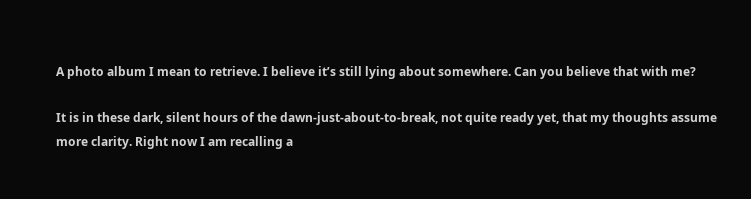A photo album I mean to retrieve. I believe it’s still lying about somewhere. Can you believe that with me?

It is in these dark, silent hours of the dawn-just-about-to-break, not quite ready yet, that my thoughts assume more clarity. Right now I am recalling a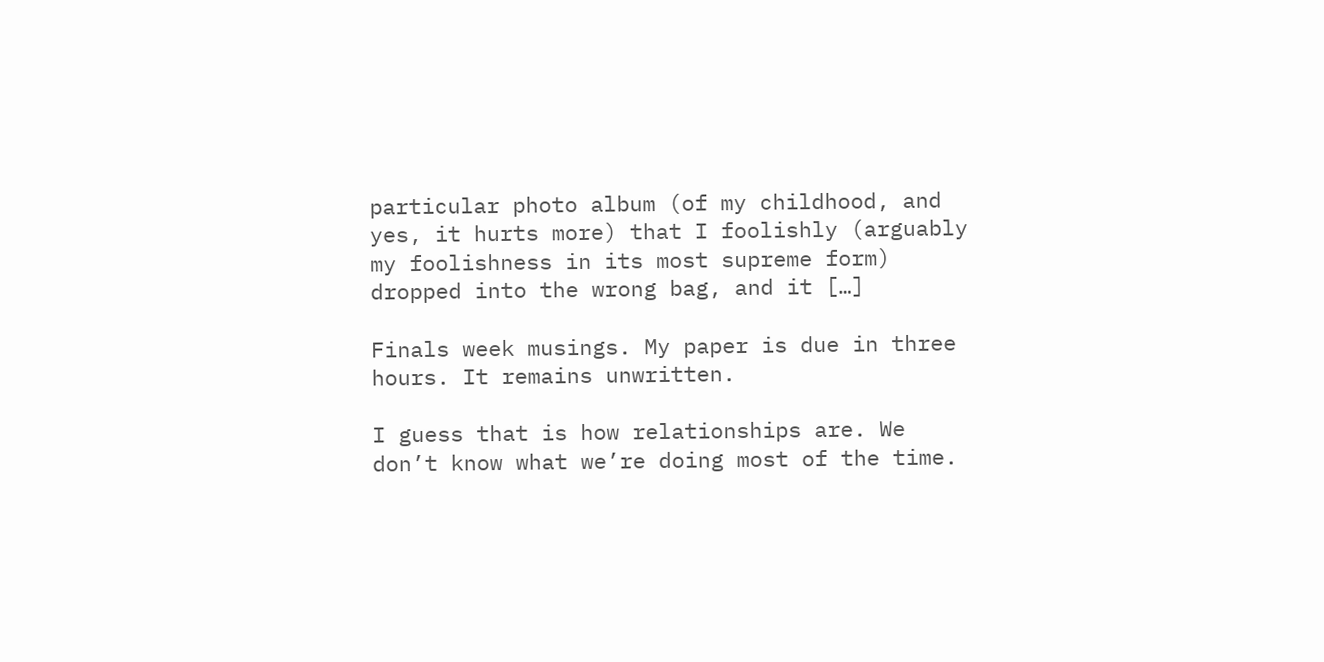particular photo album (of my childhood, and yes, it hurts more) that I foolishly (arguably my foolishness in its most supreme form) dropped into the wrong bag, and it […]

Finals week musings. My paper is due in three hours. It remains unwritten.

I guess that is how relationships are. We don’t know what we’re doing most of the time.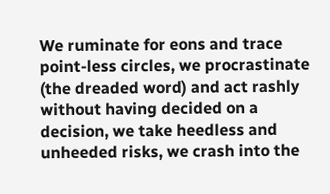We ruminate for eons and trace point-less circles, we procrastinate (the dreaded word) and act rashly without having decided on a decision, we take heedless and unheeded risks, we crash into the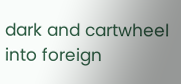dark and cartwheel into foreign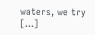waters, we try […]